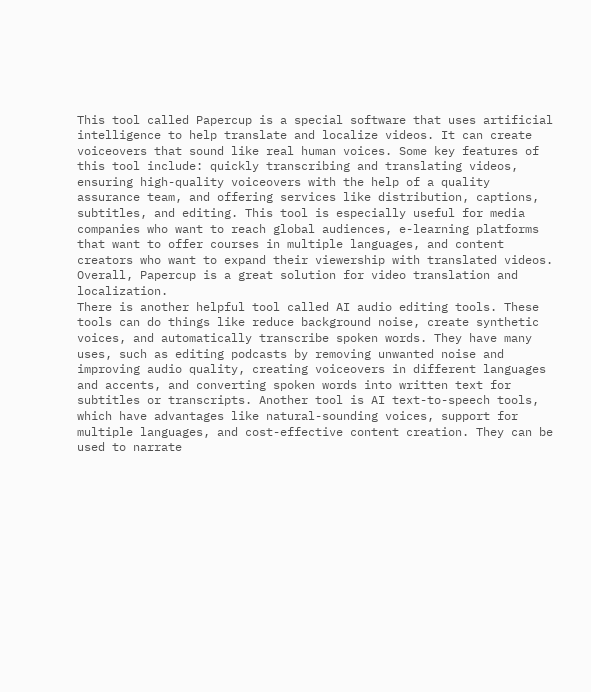This tool called Papercup is a special software that uses artificial intelligence to help translate and localize videos. It can create voiceovers that sound like real human voices. Some key features of this tool include: quickly transcribing and translating videos, ensuring high-quality voiceovers with the help of a quality assurance team, and offering services like distribution, captions, subtitles, and editing. This tool is especially useful for media companies who want to reach global audiences, e-learning platforms that want to offer courses in multiple languages, and content creators who want to expand their viewership with translated videos. Overall, Papercup is a great solution for video translation and localization.
There is another helpful tool called AI audio editing tools. These tools can do things like reduce background noise, create synthetic voices, and automatically transcribe spoken words. They have many uses, such as editing podcasts by removing unwanted noise and improving audio quality, creating voiceovers in different languages and accents, and converting spoken words into written text for subtitles or transcripts. Another tool is AI text-to-speech tools, which have advantages like natural-sounding voices, support for multiple languages, and cost-effective content creation. They can be used to narrate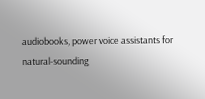audiobooks, power voice assistants for natural-sounding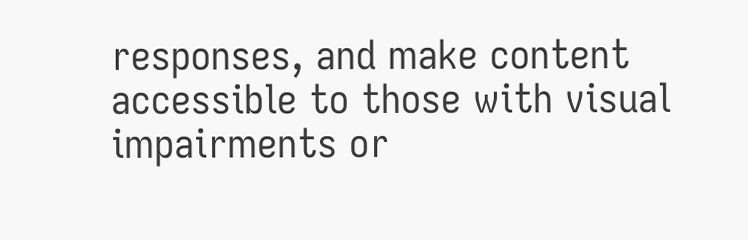responses, and make content accessible to those with visual impairments or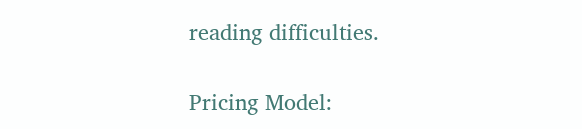reading difficulties.

Pricing Model: